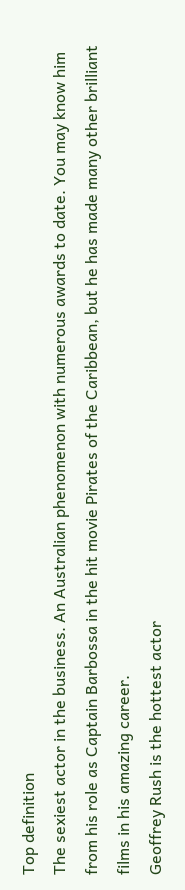Top definition
The sexiest actor in the business. An Australian phenomenon with numerous awards to date. You may know him from his role as Captain Barbossa in the hit movie Pirates of the Caribbean, but he has made many other brilliant films in his amazing career.
Geoffrey Rush is the hottest actor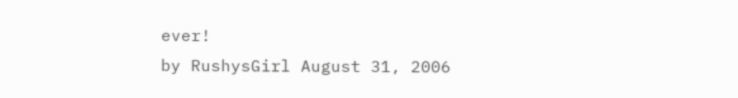ever!
by RushysGirl August 31, 2006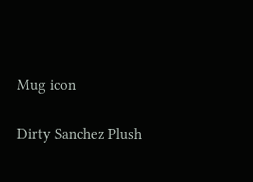Mug icon

Dirty Sanchez Plush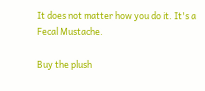It does not matter how you do it. It's a Fecal Mustache.

Buy the plush